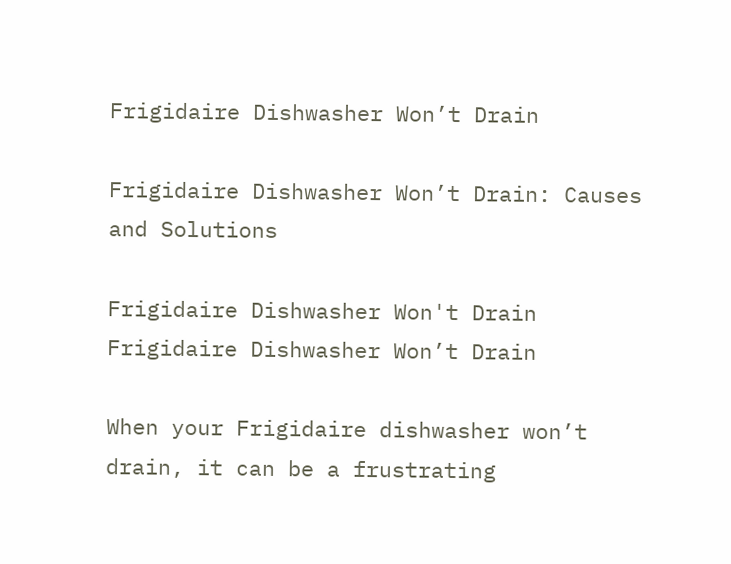Frigidaire Dishwasher Won’t Drain

Frigidaire Dishwasher Won’t Drain: Causes and Solutions

Frigidaire Dishwasher Won't Drain
Frigidaire Dishwasher Won’t Drain

When your Frigidaire dishwasher won’t drain, it can be a frustrating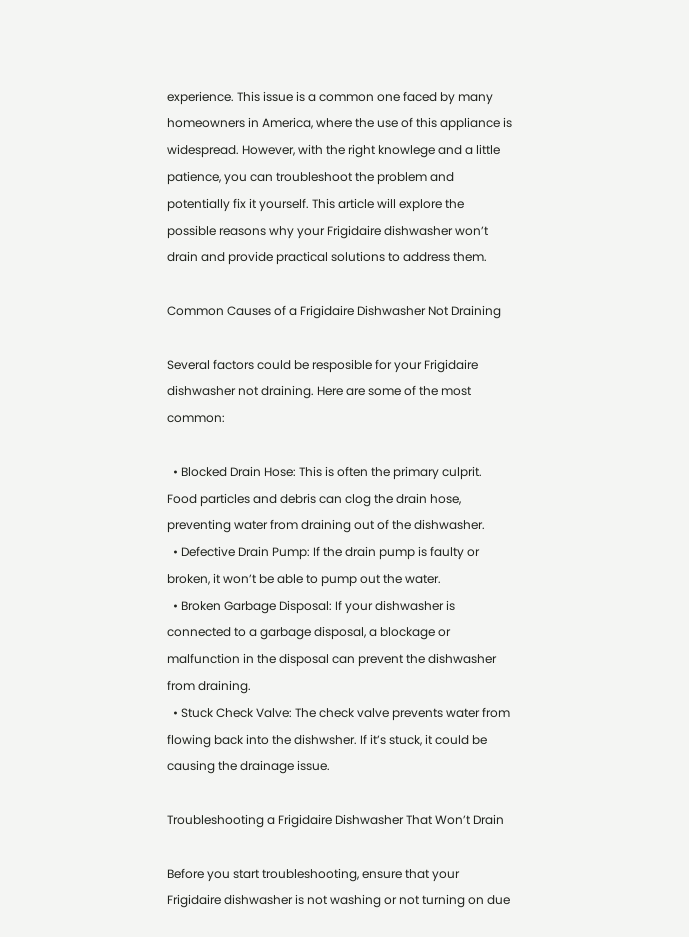experience. This issue is a common one faced by many homeowners in America, where the use of this appliance is widespread. However, with the right knowlege and a little patience, you can troubleshoot the problem and potentially fix it yourself. This article will explore the possible reasons why your Frigidaire dishwasher won’t drain and provide practical solutions to address them.

Common Causes of a Frigidaire Dishwasher Not Draining

Several factors could be resposible for your Frigidaire dishwasher not draining. Here are some of the most common:

  • Blocked Drain Hose: This is often the primary culprit. Food particles and debris can clog the drain hose, preventing water from draining out of the dishwasher.
  • Defective Drain Pump: If the drain pump is faulty or broken, it won’t be able to pump out the water.
  • Broken Garbage Disposal: If your dishwasher is connected to a garbage disposal, a blockage or malfunction in the disposal can prevent the dishwasher from draining.
  • Stuck Check Valve: The check valve prevents water from flowing back into the dishwsher. If it’s stuck, it could be causing the drainage issue.

Troubleshooting a Frigidaire Dishwasher That Won’t Drain

Before you start troubleshooting, ensure that your Frigidaire dishwasher is not washing or not turning on due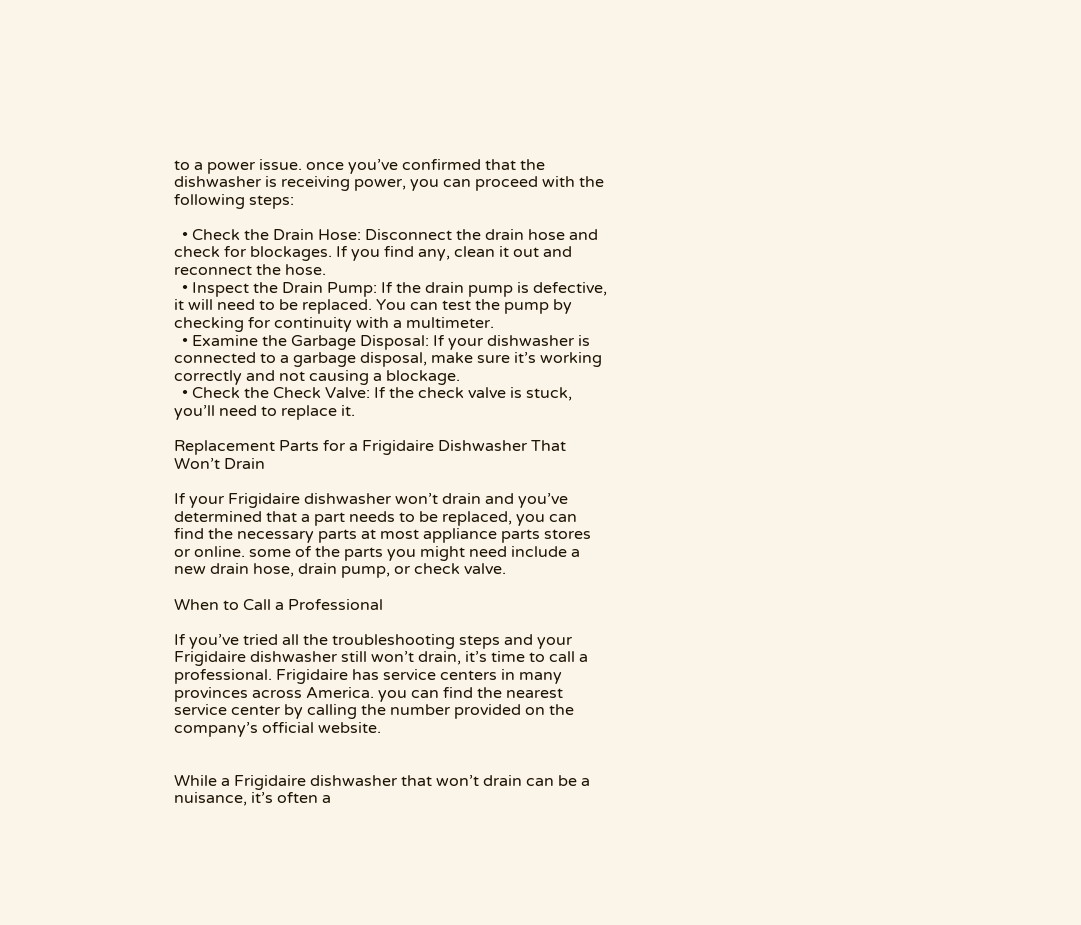to a power issue. once you’ve confirmed that the dishwasher is receiving power, you can proceed with the following steps:

  • Check the Drain Hose: Disconnect the drain hose and check for blockages. If you find any, clean it out and reconnect the hose.
  • Inspect the Drain Pump: If the drain pump is defective, it will need to be replaced. You can test the pump by checking for continuity with a multimeter.
  • Examine the Garbage Disposal: If your dishwasher is connected to a garbage disposal, make sure it’s working correctly and not causing a blockage.
  • Check the Check Valve: If the check valve is stuck, you’ll need to replace it.

Replacement Parts for a Frigidaire Dishwasher That Won’t Drain

If your Frigidaire dishwasher won’t drain and you’ve determined that a part needs to be replaced, you can find the necessary parts at most appliance parts stores or online. some of the parts you might need include a new drain hose, drain pump, or check valve.

When to Call a Professional

If you’ve tried all the troubleshooting steps and your Frigidaire dishwasher still won’t drain, it’s time to call a professional. Frigidaire has service centers in many provinces across America. you can find the nearest service center by calling the number provided on the company’s official website.


While a Frigidaire dishwasher that won’t drain can be a nuisance, it’s often a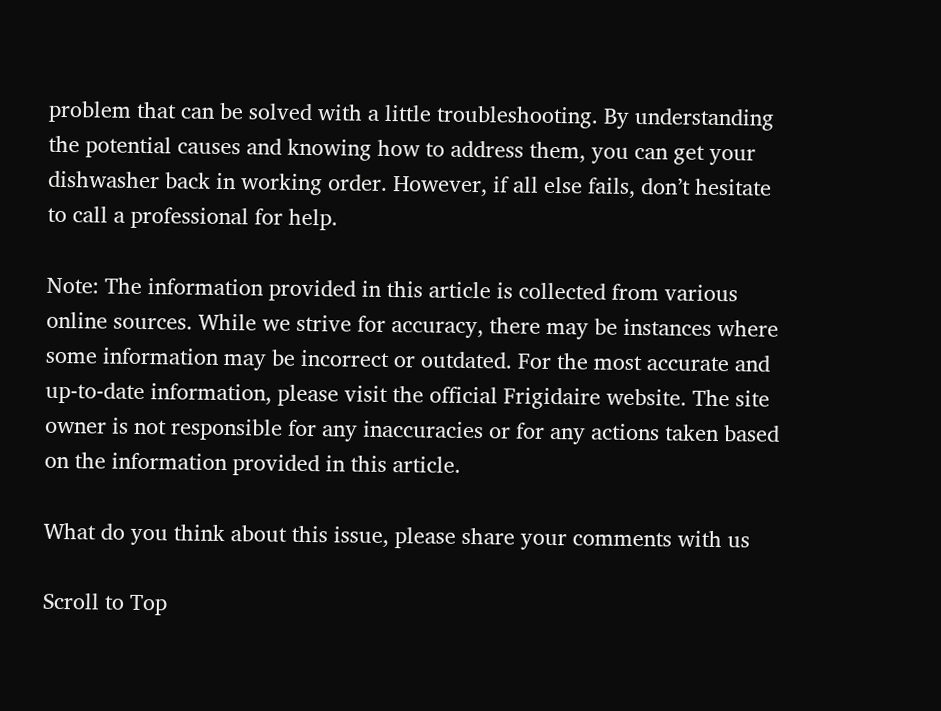problem that can be solved with a little troubleshooting. By understanding the potential causes and knowing how to address them, you can get your dishwasher back in working order. However, if all else fails, don’t hesitate to call a professional for help.

Note: The information provided in this article is collected from various online sources. While we strive for accuracy, there may be instances where some information may be incorrect or outdated. For the most accurate and up-to-date information, please visit the official Frigidaire website. The site owner is not responsible for any inaccuracies or for any actions taken based on the information provided in this article.

What do you think about this issue, please share your comments with us

Scroll to Top